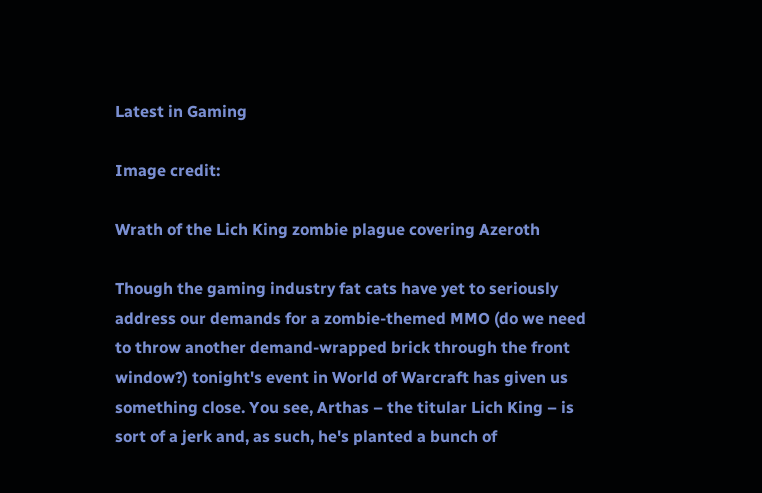Latest in Gaming

Image credit:

Wrath of the Lich King zombie plague covering Azeroth

Though the gaming industry fat cats have yet to seriously address our demands for a zombie-themed MMO (do we need to throw another demand-wrapped brick through the front window?) tonight's event in World of Warcraft has given us something close. You see, Arthas – the titular Lich King – is sort of a jerk and, as such, he's planted a bunch of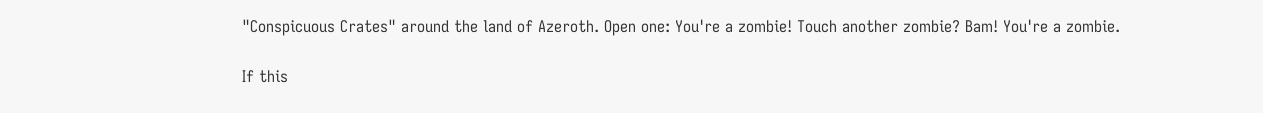"Conspicuous Crates" around the land of Azeroth. Open one: You're a zombie! Touch another zombie? Bam! You're a zombie.

If this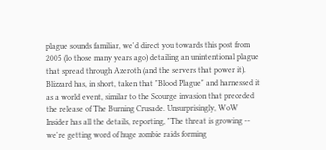plague sounds familiar, we'd direct you towards this post from 2005 (lo those many years ago) detailing an unintentional plague that spread through Azeroth (and the servers that power it). Blizzard has, in short, taken that "Blood Plague" and harnessed it as a world event, similar to the Scourge invasion that preceded the release of The Burning Crusade. Unsurprisingly, WoW Insider has all the details, reporting, "The threat is growing -- we're getting word of huge zombie raids forming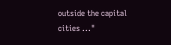outside the capital cities ..."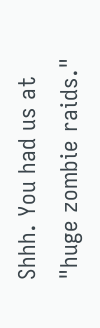Shhh. You had us at "huge zombie raids."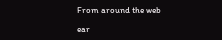From around the web

ear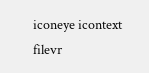iconeye icontext filevr